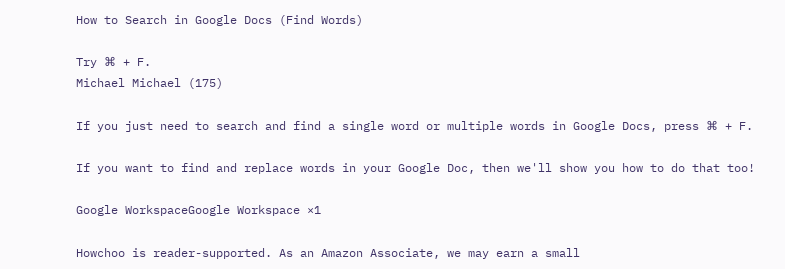How to Search in Google Docs (Find Words)

Try ⌘ + F.
Michael Michael (175)

If you just need to search and find a single word or multiple words in Google Docs, press ⌘ + F.

If you want to find and replace words in your Google Doc, then we'll show you how to do that too!

Google WorkspaceGoogle Workspace ×1

Howchoo is reader-supported. As an Amazon Associate, we may earn a small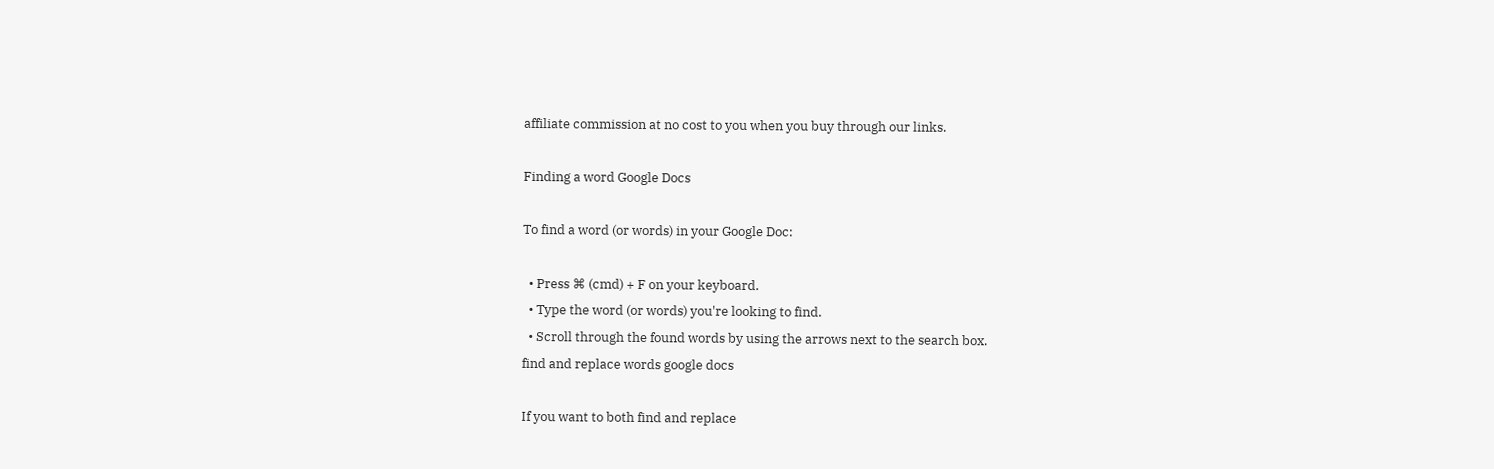affiliate commission at no cost to you when you buy through our links.

Finding a word Google Docs

To find a word (or words) in your Google Doc:

  • Press ⌘ (cmd) + F on your keyboard.
  • Type the word (or words) you're looking to find.
  • Scroll through the found words by using the arrows next to the search box.
find and replace words google docs

If you want to both find and replace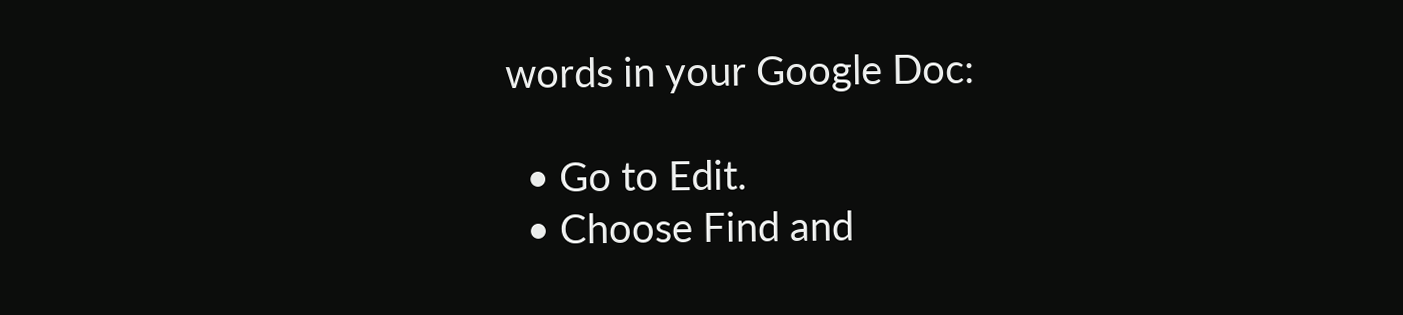words in your Google Doc:

  • Go to Edit.
  • Choose Find and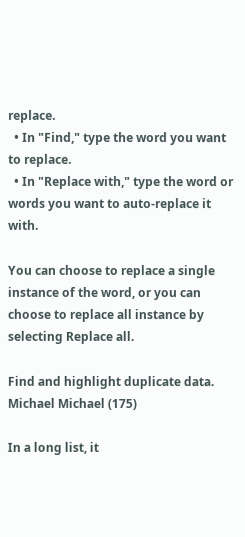replace.
  • In "Find," type the word you want to replace.
  • In "Replace with," type the word or words you want to auto-replace it with.

You can choose to replace a single instance of the word, or you can choose to replace all instance by selecting Replace all.

Find and highlight duplicate data.
Michael Michael (175)

In a long list, it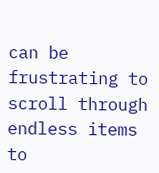can be frustrating to scroll through endless items to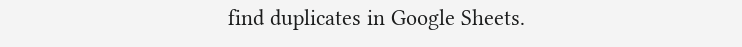find duplicates in Google Sheets.